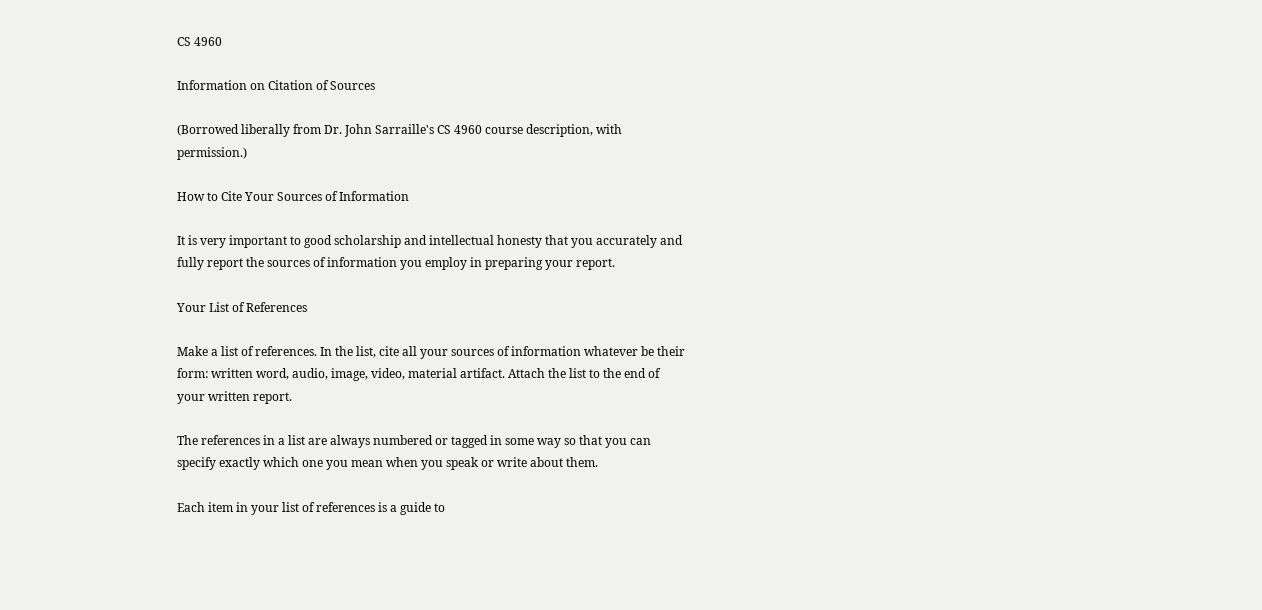CS 4960

Information on Citation of Sources

(Borrowed liberally from Dr. John Sarraille's CS 4960 course description, with permission.)

How to Cite Your Sources of Information

It is very important to good scholarship and intellectual honesty that you accurately and fully report the sources of information you employ in preparing your report.

Your List of References

Make a list of references. In the list, cite all your sources of information whatever be their form: written word, audio, image, video, material artifact. Attach the list to the end of your written report.

The references in a list are always numbered or tagged in some way so that you can specify exactly which one you mean when you speak or write about them.

Each item in your list of references is a guide to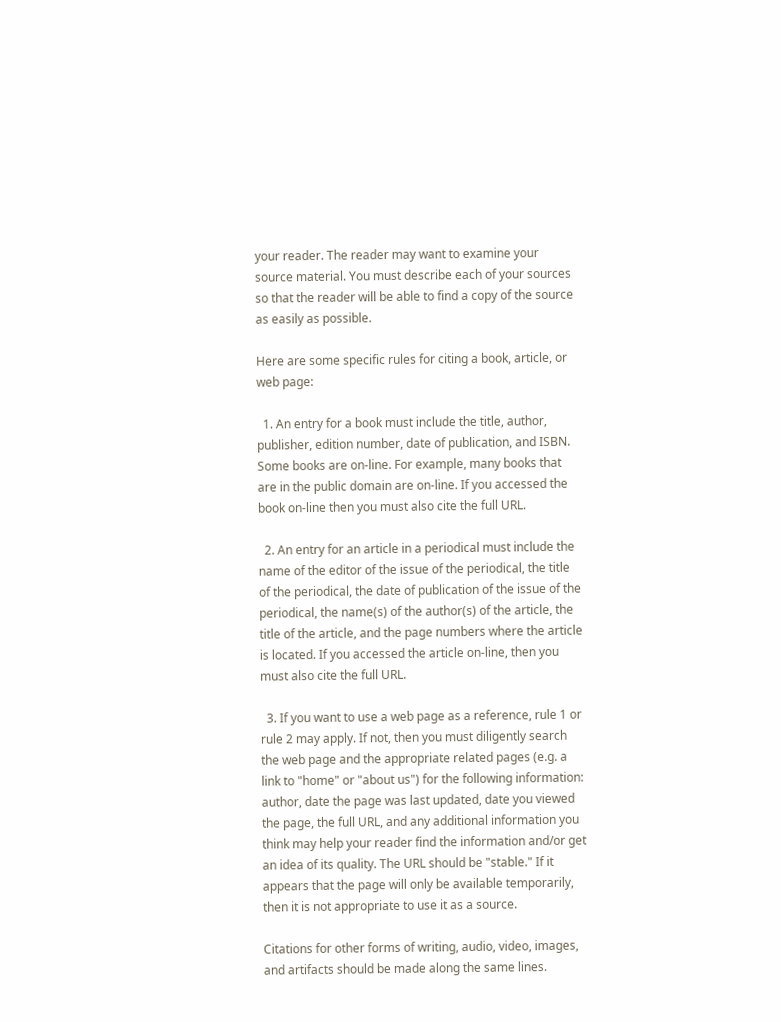your reader. The reader may want to examine your source material. You must describe each of your sources so that the reader will be able to find a copy of the source as easily as possible.

Here are some specific rules for citing a book, article, or web page:

  1. An entry for a book must include the title, author, publisher, edition number, date of publication, and ISBN. Some books are on-line. For example, many books that are in the public domain are on-line. If you accessed the book on-line then you must also cite the full URL.

  2. An entry for an article in a periodical must include the name of the editor of the issue of the periodical, the title of the periodical, the date of publication of the issue of the periodical, the name(s) of the author(s) of the article, the title of the article, and the page numbers where the article is located. If you accessed the article on-line, then you must also cite the full URL.

  3. If you want to use a web page as a reference, rule 1 or rule 2 may apply. If not, then you must diligently search the web page and the appropriate related pages (e.g. a link to "home" or "about us") for the following information: author, date the page was last updated, date you viewed the page, the full URL, and any additional information you think may help your reader find the information and/or get an idea of its quality. The URL should be "stable." If it appears that the page will only be available temporarily, then it is not appropriate to use it as a source.

Citations for other forms of writing, audio, video, images, and artifacts should be made along the same lines.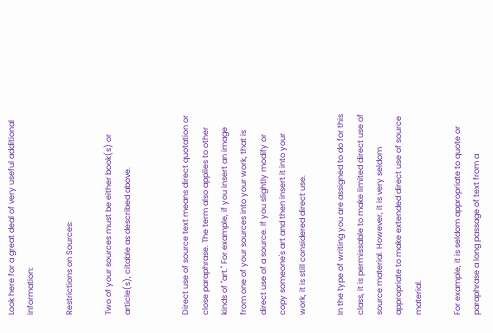Look here for a great deal of very useful additional information:

Restrictions on Sources:

Two of your sources must be either book(s) or article(s), citable as described above.


Direct use of source text means direct quotation or close paraphrase. The term also applies to other kinds of "art." For example, if you insert an image from one of your sources into your work, that is direct use of a source. If you slightly modify or copy someone's art and then insert it into your work, it is still considered direct use.

In the type of writing you are assigned to do for this class, it is permissable to make limited direct use of source material. However, it is very seldom appropriate to make extended direct use of source material.

For example, it is seldom appropriate to quote or paraphrase a long passage of text from a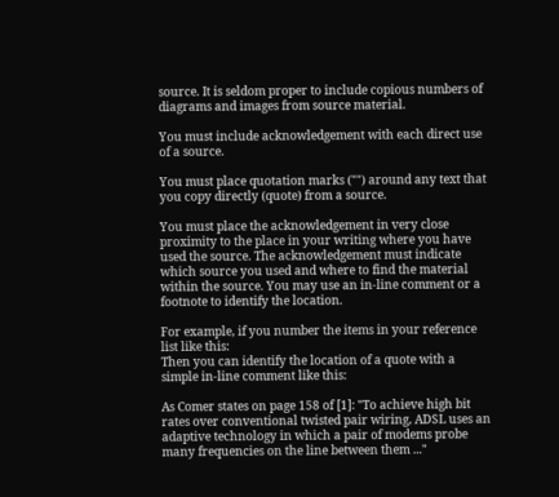source. It is seldom proper to include copious numbers of diagrams and images from source material.

You must include acknowledgement with each direct use of a source.

You must place quotation marks ("") around any text that you copy directly (quote) from a source.

You must place the acknowledgement in very close proximity to the place in your writing where you have used the source. The acknowledgement must indicate which source you used and where to find the material within the source. You may use an in-line comment or a footnote to identify the location.

For example, if you number the items in your reference list like this:
Then you can identify the location of a quote with a simple in-line comment like this:

As Comer states on page 158 of [1]: "To achieve high bit rates over conventional twisted pair wiring, ADSL uses an adaptive technology in which a pair of modems probe many frequencies on the line between them ..."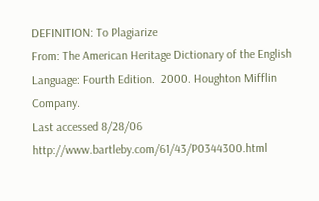DEFINITION: To Plagiarize
From: The American Heritage Dictionary of the English Language: Fourth Edition.  2000. Houghton Mifflin Company.
Last accessed 8/28/06 http://www.bartleby.com/61/43/P0344300.html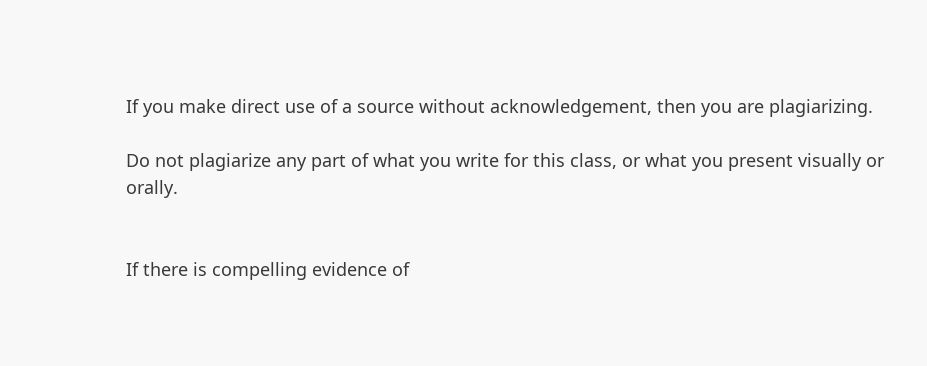If you make direct use of a source without acknowledgement, then you are plagiarizing.

Do not plagiarize any part of what you write for this class, or what you present visually or orally.


If there is compelling evidence of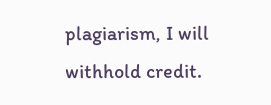plagiarism, I will withhold credit.